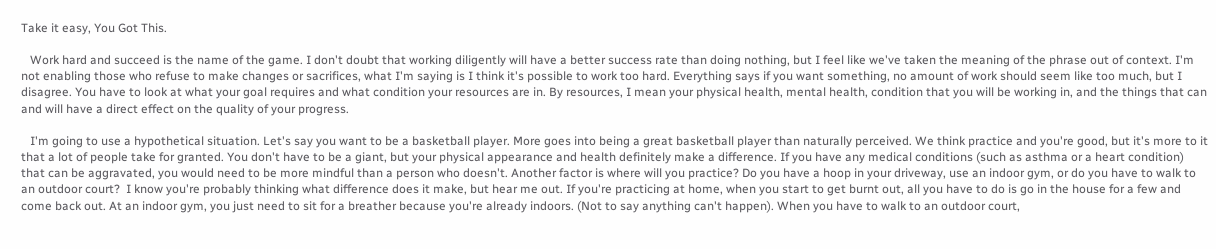Take it easy, You Got This.

   Work hard and succeed is the name of the game. I don't doubt that working diligently will have a better success rate than doing nothing, but I feel like we've taken the meaning of the phrase out of context. I'm not enabling those who refuse to make changes or sacrifices, what I'm saying is I think it's possible to work too hard. Everything says if you want something, no amount of work should seem like too much, but I disagree. You have to look at what your goal requires and what condition your resources are in. By resources, I mean your physical health, mental health, condition that you will be working in, and the things that can and will have a direct effect on the quality of your progress.

   I'm going to use a hypothetical situation. Let's say you want to be a basketball player. More goes into being a great basketball player than naturally perceived. We think practice and you're good, but it's more to it that a lot of people take for granted. You don't have to be a giant, but your physical appearance and health definitely make a difference. If you have any medical conditions (such as asthma or a heart condition) that can be aggravated, you would need to be more mindful than a person who doesn't. Another factor is where will you practice? Do you have a hoop in your driveway, use an indoor gym, or do you have to walk to an outdoor court?  I know you're probably thinking what difference does it make, but hear me out. If you're practicing at home, when you start to get burnt out, all you have to do is go in the house for a few and come back out. At an indoor gym, you just need to sit for a breather because you're already indoors. (Not to say anything can't happen). When you have to walk to an outdoor court,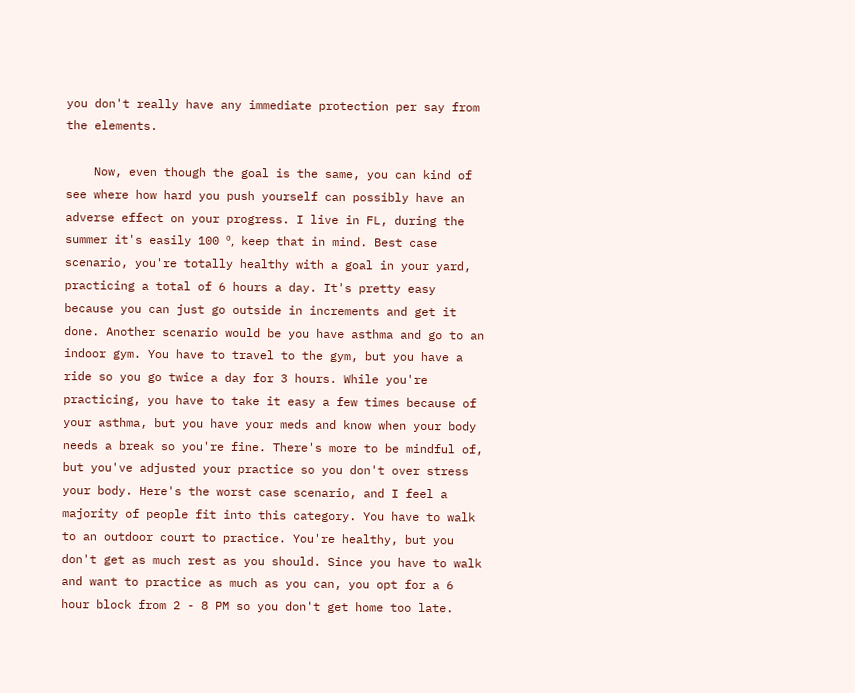you don't really have any immediate protection per say from the elements.

    Now, even though the goal is the same, you can kind of see where how hard you push yourself can possibly have an adverse effect on your progress. I live in FL, during the summer it's easily 100 º, keep that in mind. Best case scenario, you're totally healthy with a goal in your yard, practicing a total of 6 hours a day. It's pretty easy because you can just go outside in increments and get it done. Another scenario would be you have asthma and go to an indoor gym. You have to travel to the gym, but you have a ride so you go twice a day for 3 hours. While you're practicing, you have to take it easy a few times because of your asthma, but you have your meds and know when your body needs a break so you're fine. There's more to be mindful of, but you've adjusted your practice so you don't over stress your body. Here's the worst case scenario, and I feel a majority of people fit into this category. You have to walk to an outdoor court to practice. You're healthy, but you don't get as much rest as you should. Since you have to walk and want to practice as much as you can, you opt for a 6 hour block from 2 - 8 PM so you don't get home too late.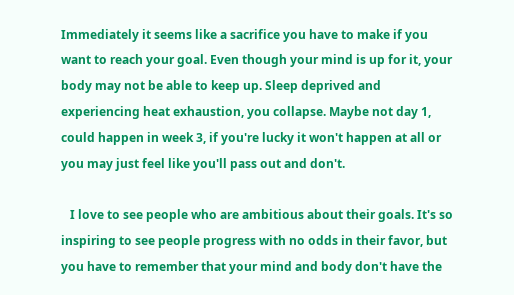Immediately it seems like a sacrifice you have to make if you want to reach your goal. Even though your mind is up for it, your body may not be able to keep up. Sleep deprived and experiencing heat exhaustion, you collapse. Maybe not day 1, could happen in week 3, if you're lucky it won't happen at all or you may just feel like you'll pass out and don't.

   I love to see people who are ambitious about their goals. It's so inspiring to see people progress with no odds in their favor, but you have to remember that your mind and body don't have the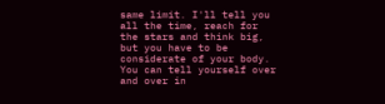same limit. I'll tell you all the time, reach for the stars and think big, but you have to be considerate of your body. You can tell yourself over and over in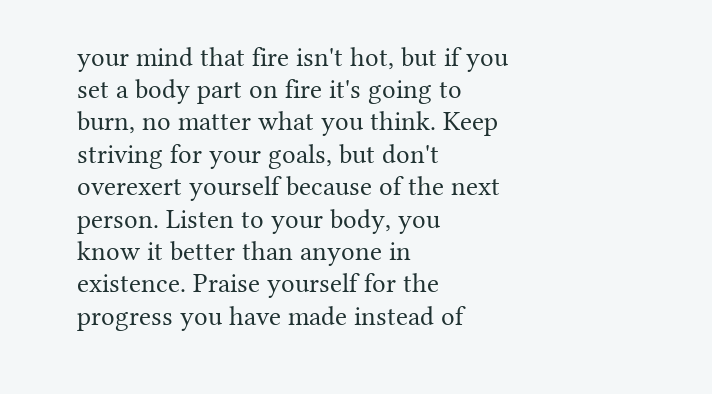your mind that fire isn't hot, but if you set a body part on fire it's going to burn, no matter what you think. Keep striving for your goals, but don't overexert yourself because of the next person. Listen to your body, you know it better than anyone in existence. Praise yourself for the progress you have made instead of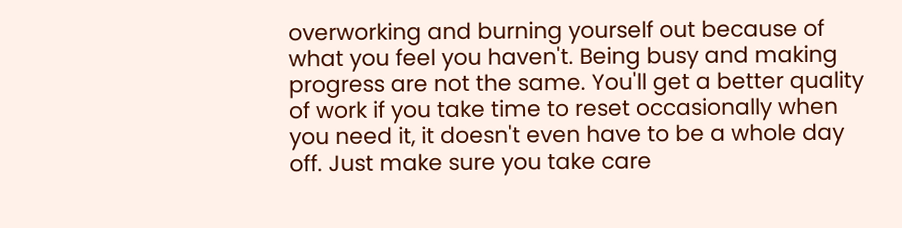overworking and burning yourself out because of what you feel you haven't. Being busy and making progress are not the same. You'll get a better quality of work if you take time to reset occasionally when you need it, it doesn't even have to be a whole day off. Just make sure you take care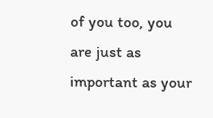of you too, you are just as important as your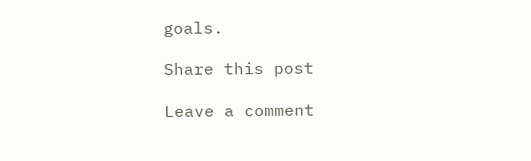goals.

Share this post

Leave a comment